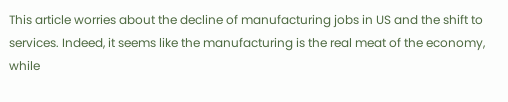This article worries about the decline of manufacturing jobs in US and the shift to services. Indeed, it seems like the manufacturing is the real meat of the economy, while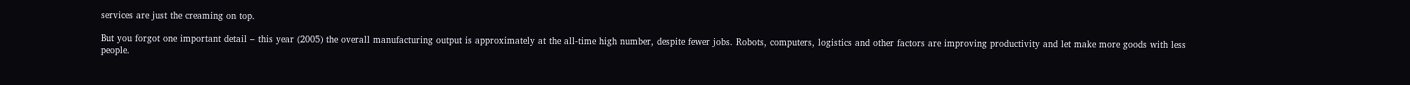services are just the creaming on top.

But you forgot one important detail – this year (2005) the overall manufacturing output is approximately at the all-time high number, despite fewer jobs. Robots, computers, logistics and other factors are improving productivity and let make more goods with less people.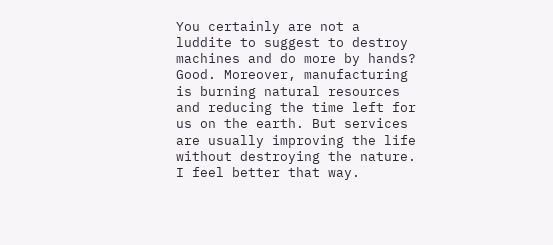You certainly are not a luddite to suggest to destroy machines and do more by hands? Good. Moreover, manufacturing is burning natural resources and reducing the time left for us on the earth. But services are usually improving the life without destroying the nature. I feel better that way.